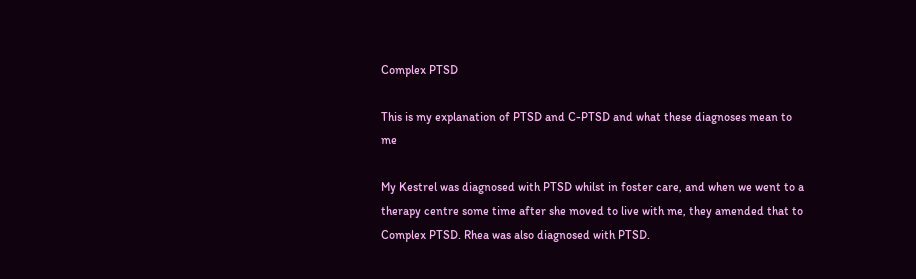Complex PTSD

This is my explanation of PTSD and C-PTSD and what these diagnoses mean to me

My Kestrel was diagnosed with PTSD whilst in foster care, and when we went to a therapy centre some time after she moved to live with me, they amended that to Complex PTSD. Rhea was also diagnosed with PTSD.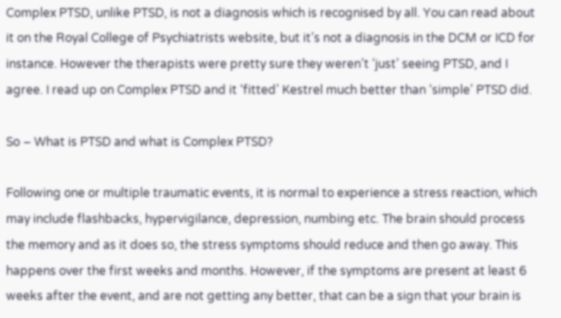Complex PTSD, unlike PTSD, is not a diagnosis which is recognised by all. You can read about it on the Royal College of Psychiatrists website, but it’s not a diagnosis in the DCM or ICD for instance. However the therapists were pretty sure they weren’t ‘just’ seeing PTSD, and I agree. I read up on Complex PTSD and it ‘fitted’ Kestrel much better than ‘simple’ PTSD did.

So – What is PTSD and what is Complex PTSD?

Following one or multiple traumatic events, it is normal to experience a stress reaction, which may include flashbacks, hypervigilance, depression, numbing etc. The brain should process the memory and as it does so, the stress symptoms should reduce and then go away. This happens over the first weeks and months. However, if the symptoms are present at least 6 weeks after the event, and are not getting any better, that can be a sign that your brain is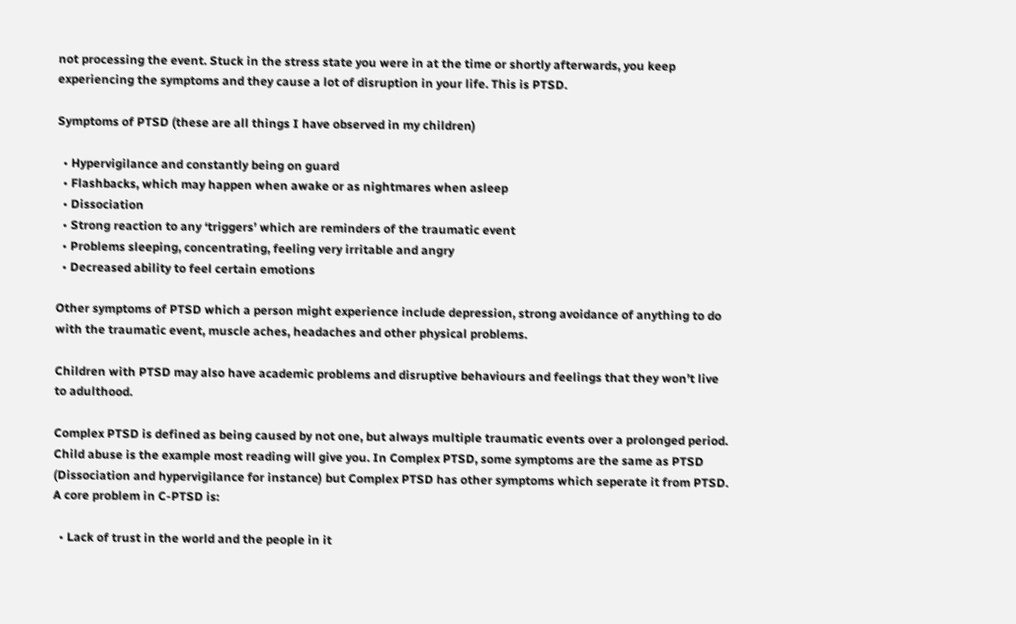not processing the event. Stuck in the stress state you were in at the time or shortly afterwards, you keep experiencing the symptoms and they cause a lot of disruption in your life. This is PTSD.

Symptoms of PTSD (these are all things I have observed in my children)

  • Hypervigilance and constantly being on guard
  • Flashbacks, which may happen when awake or as nightmares when asleep
  • Dissociation
  • Strong reaction to any ‘triggers’ which are reminders of the traumatic event
  • Problems sleeping, concentrating, feeling very irritable and angry
  • Decreased ability to feel certain emotions

Other symptoms of PTSD which a person might experience include depression, strong avoidance of anything to do with the traumatic event, muscle aches, headaches and other physical problems.

Children with PTSD may also have academic problems and disruptive behaviours and feelings that they won’t live to adulthood.

Complex PTSD is defined as being caused by not one, but always multiple traumatic events over a prolonged period. Child abuse is the example most reading will give you. In Complex PTSD, some symptoms are the same as PTSD (Dissociation and hypervigilance for instance) but Complex PTSD has other symptoms which seperate it from PTSD. A core problem in C-PTSD is:

  • Lack of trust in the world and the people in it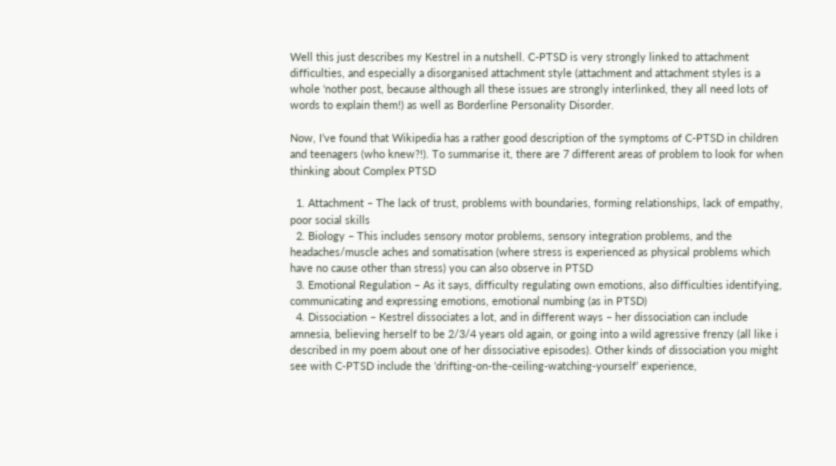Well this just describes my Kestrel in a nutshell. C-PTSD is very strongly linked to attachment difficulties, and especially a disorganised attachment style (attachment and attachment styles is a whole ‘nother post, because although all these issues are strongly interlinked, they all need lots of words to explain them!) as well as Borderline Personality Disorder.

Now, I’ve found that Wikipedia has a rather good description of the symptoms of C-PTSD in children and teenagers (who knew?!). To summarise it, there are 7 different areas of problem to look for when thinking about Complex PTSD

  1. Attachment – The lack of trust, problems with boundaries, forming relationships, lack of empathy, poor social skills
  2. Biology – This includes sensory motor problems, sensory integration problems, and the headaches/muscle aches and somatisation (where stress is experienced as physical problems which have no cause other than stress) you can also observe in PTSD
  3. Emotional Regulation – As it says, difficulty regulating own emotions, also difficulties identifying, communicating and expressing emotions, emotional numbing (as in PTSD)
  4. Dissociation – Kestrel dissociates a lot, and in different ways – her dissociation can include amnesia, believing herself to be 2/3/4 years old again, or going into a wild agressive frenzy (all like i described in my poem about one of her dissociative episodes). Other kinds of dissociation you might see with C-PTSD include the ‘drifting-on-the-ceiling-watching-yourself’ experience,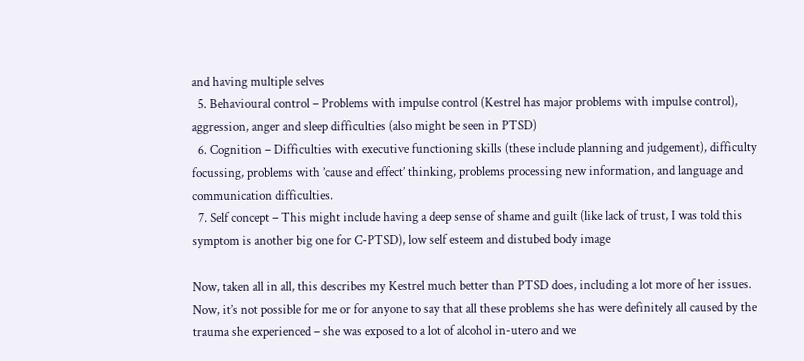and having multiple selves
  5. Behavioural control – Problems with impulse control (Kestrel has major problems with impulse control), aggression, anger and sleep difficulties (also might be seen in PTSD)
  6. Cognition – Difficulties with executive functioning skills (these include planning and judgement), difficulty focussing, problems with ’cause and effect’ thinking, problems processing new information, and language and communication difficulties.
  7. Self concept – This might include having a deep sense of shame and guilt (like lack of trust, I was told this symptom is another big one for C-PTSD), low self esteem and distubed body image

Now, taken all in all, this describes my Kestrel much better than PTSD does, including a lot more of her issues. Now, it’s not possible for me or for anyone to say that all these problems she has were definitely all caused by the trauma she experienced – she was exposed to a lot of alcohol in-utero and we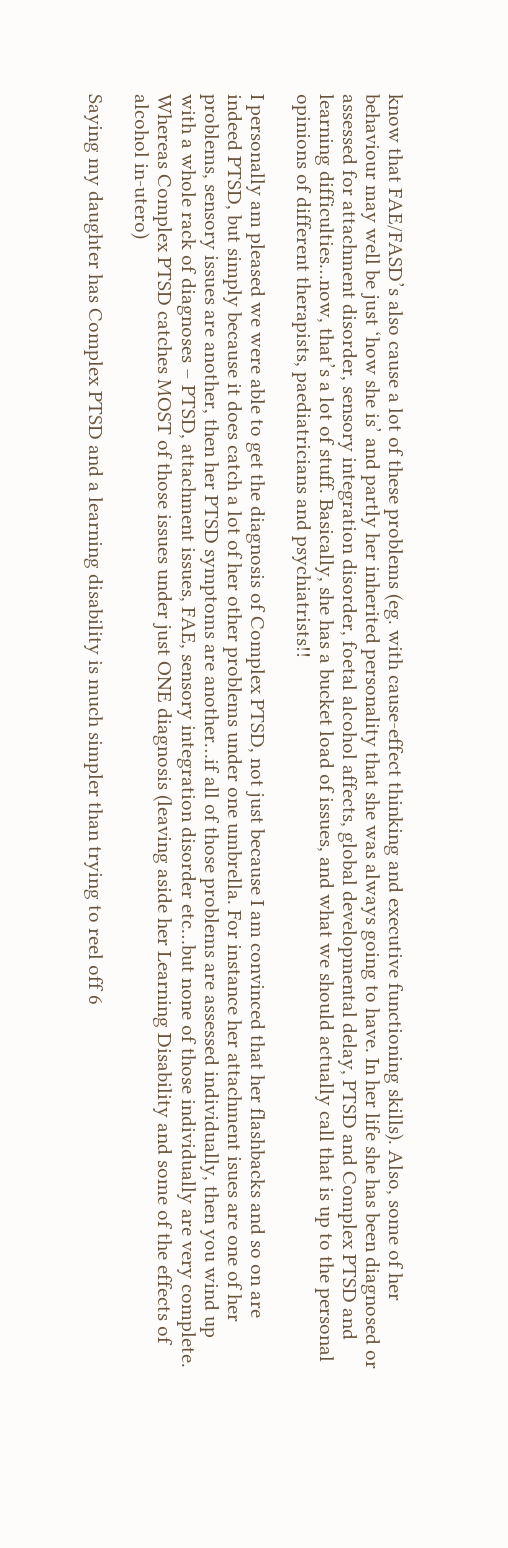know that FAE/FASD’s also cause a lot of these problems (eg. with cause-effect thinking and executive functioning skills). Also, some of her behaviour may well be just ‘how she is’ and partly her inherited personality that she was always going to have. In her life she has been diagnosed or assessed for attachment disorder, sensory integration disorder, foetal alcohol affects, global developmental delay, PTSD and Complex PTSD and learning difficulties…now, that’s a lot of stuff. Basically, she has a bucket load of issues, and what we should actually call that is up to the personal opinions of different therapists, paediatricians and psychiatrists!!

I personally am pleased we were able to get the diagnosis of Complex PTSD, not just because I am convinced that her flashbacks and so on are indeed PTSD, but simply because it does catch a lot of her other problems under one umbrella. For instance her attachment isues are one of her problems, sensory issues are another, then her PTSD symptoms are another…if all of those problems are assessed individually, then you wind up with a whole rack of diagnoses – PTSD, attachment issues, FAE, sensory integration disorder etc…but none of those individually are very complete. Whereas Complex PTSD catches MOST of those issues under just ONE diagnosis (leaving aside her Learning Disability and some of the effects of alcohol in-utero)

Saying my daughter has Complex PTSD and a learning disability is much simpler than trying to reel off 6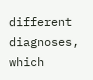different diagnoses, which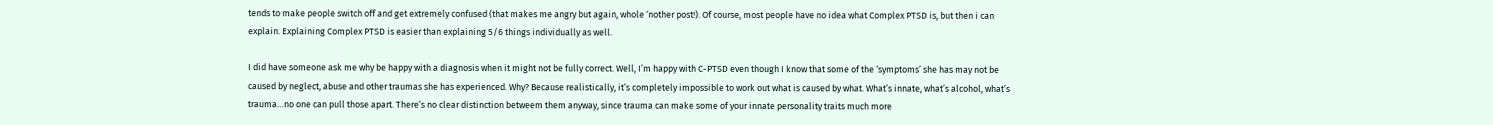tends to make people switch off and get extremely confused (that makes me angry but again, whole ‘nother post!). Of course, most people have no idea what Complex PTSD is, but then i can explain. Explaining Complex PTSD is easier than explaining 5/6 things individually as well.

I did have someone ask me why be happy with a diagnosis when it might not be fully correct. Well, I’m happy with C-PTSD even though I know that some of the ‘symptoms’ she has may not be caused by neglect, abuse and other traumas she has experienced. Why? Because realistically, it’s completely impossible to work out what is caused by what. What’s innate, what’s alcohol, what’s trauma…no one can pull those apart. There’s no clear distinction betweem them anyway, since trauma can make some of your innate personality traits much more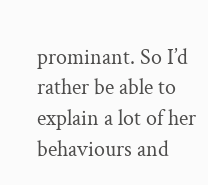prominant. So I’d rather be able to explain a lot of her behaviours and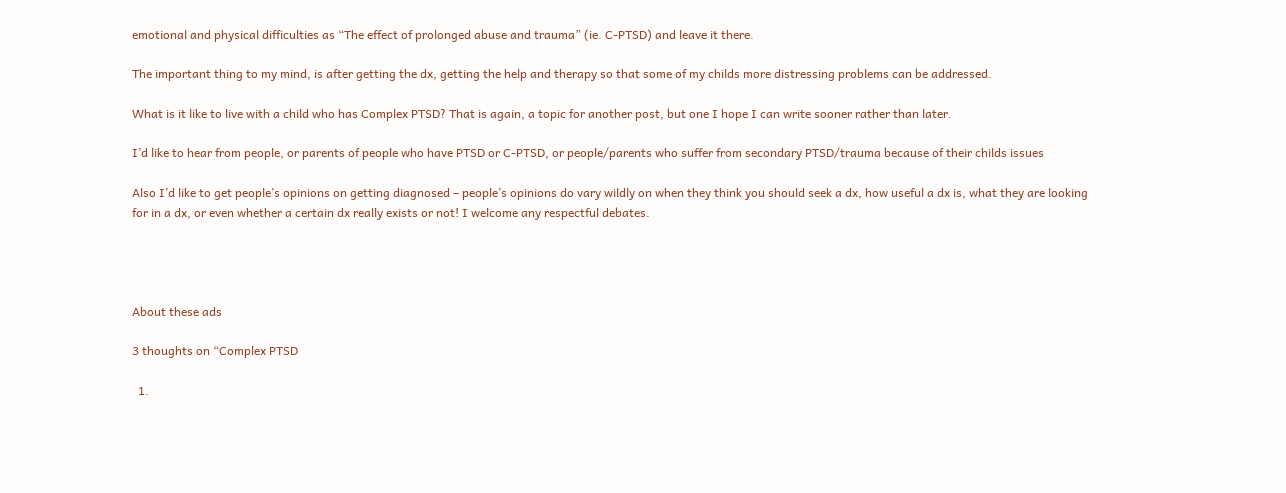emotional and physical difficulties as “The effect of prolonged abuse and trauma” (ie. C-PTSD) and leave it there.

The important thing to my mind, is after getting the dx, getting the help and therapy so that some of my childs more distressing problems can be addressed.

What is it like to live with a child who has Complex PTSD? That is again, a topic for another post, but one I hope I can write sooner rather than later.

I’d like to hear from people, or parents of people who have PTSD or C-PTSD, or people/parents who suffer from secondary PTSD/trauma because of their childs issues

Also I’d like to get people’s opinions on getting diagnosed – people’s opinions do vary wildly on when they think you should seek a dx, how useful a dx is, what they are looking for in a dx, or even whether a certain dx really exists or not! I welcome any respectful debates.




About these ads

3 thoughts on “Complex PTSD

  1.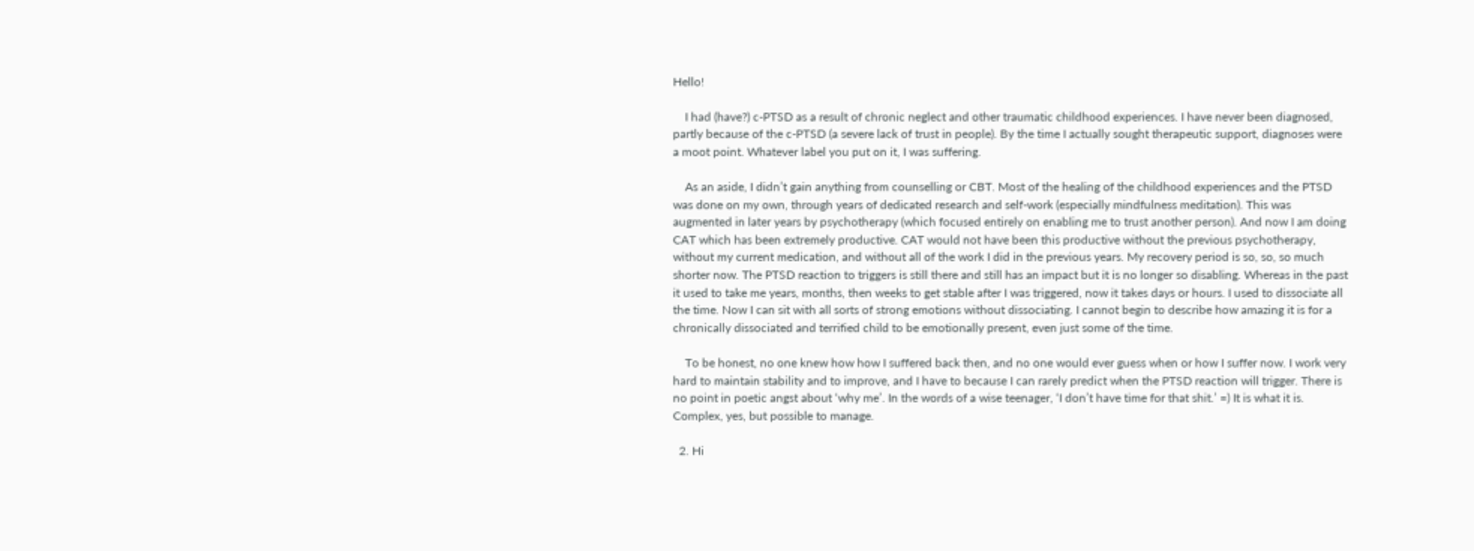Hello!

    I had (have?) c-PTSD as a result of chronic neglect and other traumatic childhood experiences. I have never been diagnosed, partly because of the c-PTSD (a severe lack of trust in people). By the time I actually sought therapeutic support, diagnoses were a moot point. Whatever label you put on it, I was suffering.

    As an aside, I didn’t gain anything from counselling or CBT. Most of the healing of the childhood experiences and the PTSD was done on my own, through years of dedicated research and self-work (especially mindfulness meditation). This was augmented in later years by psychotherapy (which focused entirely on enabling me to trust another person). And now I am doing CAT which has been extremely productive. CAT would not have been this productive without the previous psychotherapy, without my current medication, and without all of the work I did in the previous years. My recovery period is so, so, so much shorter now. The PTSD reaction to triggers is still there and still has an impact but it is no longer so disabling. Whereas in the past it used to take me years, months, then weeks to get stable after I was triggered, now it takes days or hours. I used to dissociate all the time. Now I can sit with all sorts of strong emotions without dissociating. I cannot begin to describe how amazing it is for a chronically dissociated and terrified child to be emotionally present, even just some of the time.

    To be honest, no one knew how how I suffered back then, and no one would ever guess when or how I suffer now. I work very hard to maintain stability and to improve, and I have to because I can rarely predict when the PTSD reaction will trigger. There is no point in poetic angst about ‘why me’. In the words of a wise teenager, ‘I don’t have time for that shit.’ =) It is what it is. Complex, yes, but possible to manage.

  2. Hi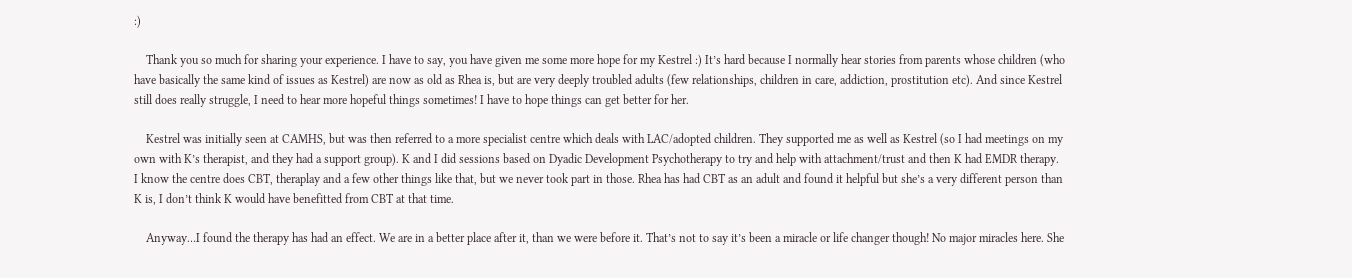:)

    Thank you so much for sharing your experience. I have to say, you have given me some more hope for my Kestrel :) It’s hard because I normally hear stories from parents whose children (who have basically the same kind of issues as Kestrel) are now as old as Rhea is, but are very deeply troubled adults (few relationships, children in care, addiction, prostitution etc). And since Kestrel still does really struggle, I need to hear more hopeful things sometimes! I have to hope things can get better for her.

    Kestrel was initially seen at CAMHS, but was then referred to a more specialist centre which deals with LAC/adopted children. They supported me as well as Kestrel (so I had meetings on my own with K’s therapist, and they had a support group). K and I did sessions based on Dyadic Development Psychotherapy to try and help with attachment/trust and then K had EMDR therapy. I know the centre does CBT, theraplay and a few other things like that, but we never took part in those. Rhea has had CBT as an adult and found it helpful but she’s a very different person than K is, I don’t think K would have benefitted from CBT at that time.

    Anyway…I found the therapy has had an effect. We are in a better place after it, than we were before it. That’s not to say it’s been a miracle or life changer though! No major miracles here. She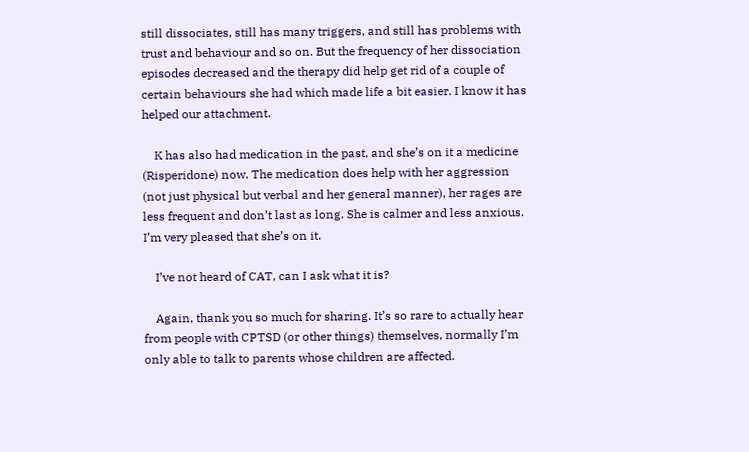still dissociates, still has many triggers, and still has problems with trust and behaviour and so on. But the frequency of her dissociation episodes decreased and the therapy did help get rid of a couple of certain behaviours she had which made life a bit easier. I know it has helped our attachment.

    K has also had medication in the past, and she’s on it a medicine (Risperidone) now. The medication does help with her aggression (not just physical but verbal and her general manner), her rages are less frequent and don’t last as long. She is calmer and less anxious. I’m very pleased that she’s on it.

    I’ve not heard of CAT, can I ask what it is?

    Again, thank you so much for sharing. It’s so rare to actually hear from people with CPTSD (or other things) themselves, normally I’m only able to talk to parents whose children are affected.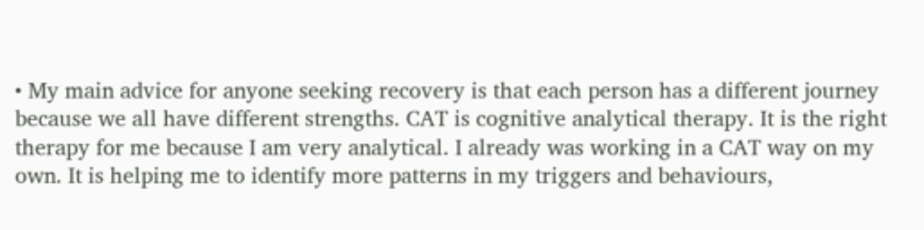• My main advice for anyone seeking recovery is that each person has a different journey because we all have different strengths. CAT is cognitive analytical therapy. It is the right therapy for me because I am very analytical. I already was working in a CAT way on my own. It is helping me to identify more patterns in my triggers and behaviours,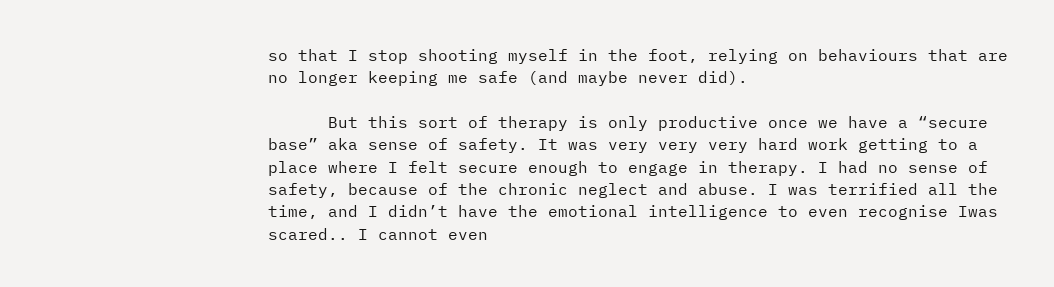so that I stop shooting myself in the foot, relying on behaviours that are no longer keeping me safe (and maybe never did).

      But this sort of therapy is only productive once we have a “secure base” aka sense of safety. It was very very very hard work getting to a place where I felt secure enough to engage in therapy. I had no sense of safety, because of the chronic neglect and abuse. I was terrified all the time, and I didn’t have the emotional intelligence to even recognise Iwas scared.. I cannot even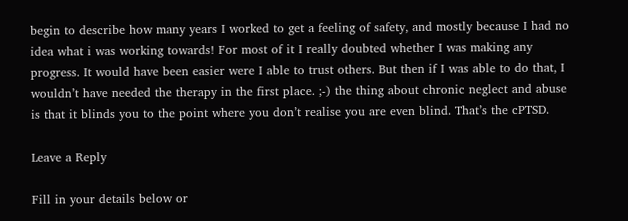begin to describe how many years I worked to get a feeling of safety, and mostly because I had no idea what i was working towards! For most of it I really doubted whether I was making any progress. It would have been easier were I able to trust others. But then if I was able to do that, I wouldn’t have needed the therapy in the first place. ;-) the thing about chronic neglect and abuse is that it blinds you to the point where you don’t realise you are even blind. That’s the cPTSD.

Leave a Reply

Fill in your details below or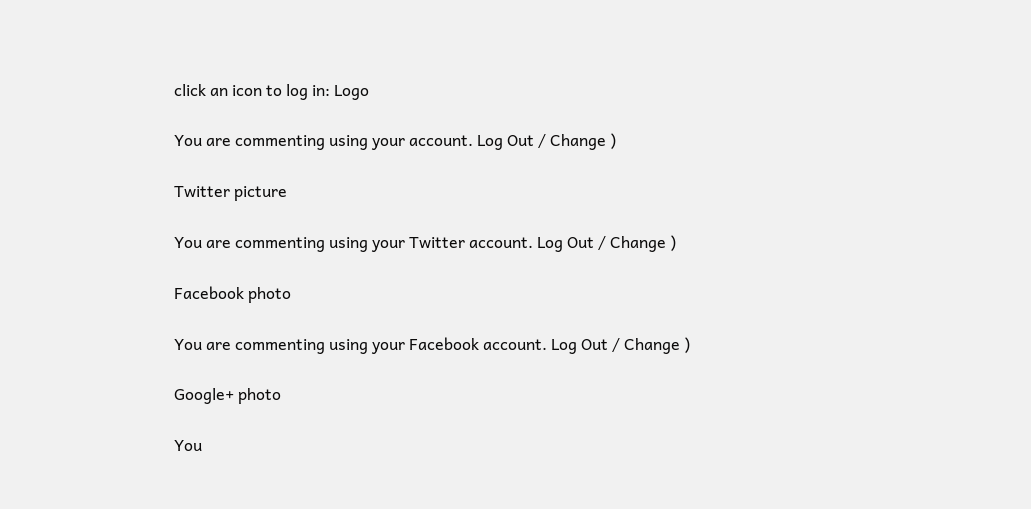click an icon to log in: Logo

You are commenting using your account. Log Out / Change )

Twitter picture

You are commenting using your Twitter account. Log Out / Change )

Facebook photo

You are commenting using your Facebook account. Log Out / Change )

Google+ photo

You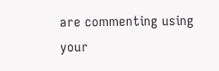are commenting using your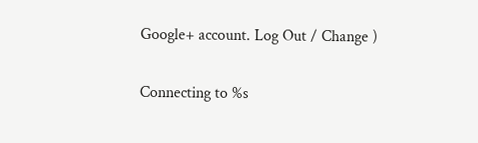Google+ account. Log Out / Change )

Connecting to %s